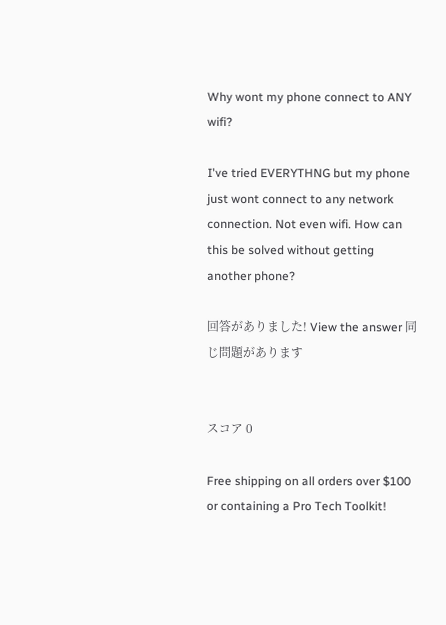Why wont my phone connect to ANY wifi?

I've tried EVERYTHNG but my phone just wont connect to any network connection. Not even wifi. How can this be solved without getting another phone?

回答がありました! View the answer 同じ問題があります


スコア 0

Free shipping on all orders over $100 or containing a Pro Tech Toolkit!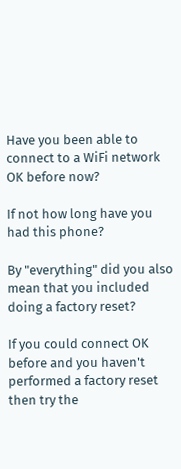Have you been able to connect to a WiFi network OK before now?

If not how long have you had this phone?

By "everything" did you also mean that you included doing a factory reset?

If you could connect OK before and you haven't performed a factory reset then try the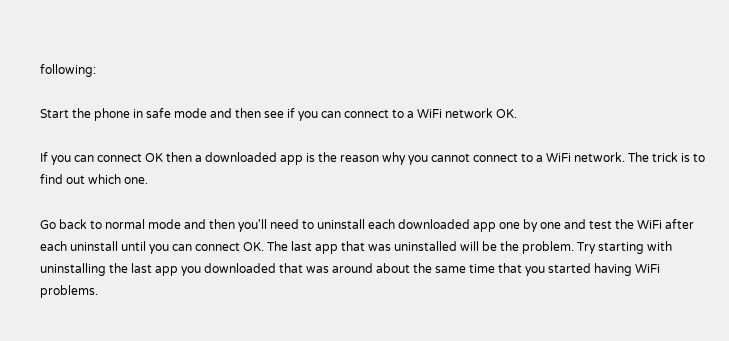following:

Start the phone in safe mode and then see if you can connect to a WiFi network OK.

If you can connect OK then a downloaded app is the reason why you cannot connect to a WiFi network. The trick is to find out which one.

Go back to normal mode and then you'll need to uninstall each downloaded app one by one and test the WiFi after each uninstall until you can connect OK. The last app that was uninstalled will be the problem. Try starting with uninstalling the last app you downloaded that was around about the same time that you started having WiFi problems.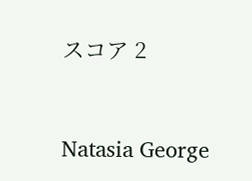スコア 2


Natasia George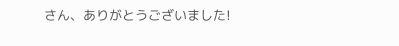さん、ありがとうございました!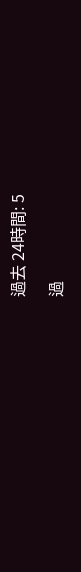過去 24時間: 5

過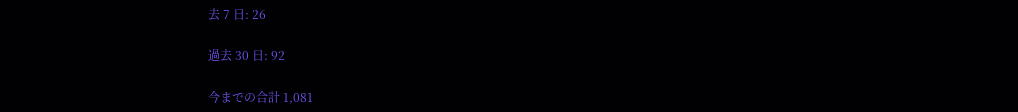去 7 日: 26

過去 30 日: 92

今までの合計 1,081